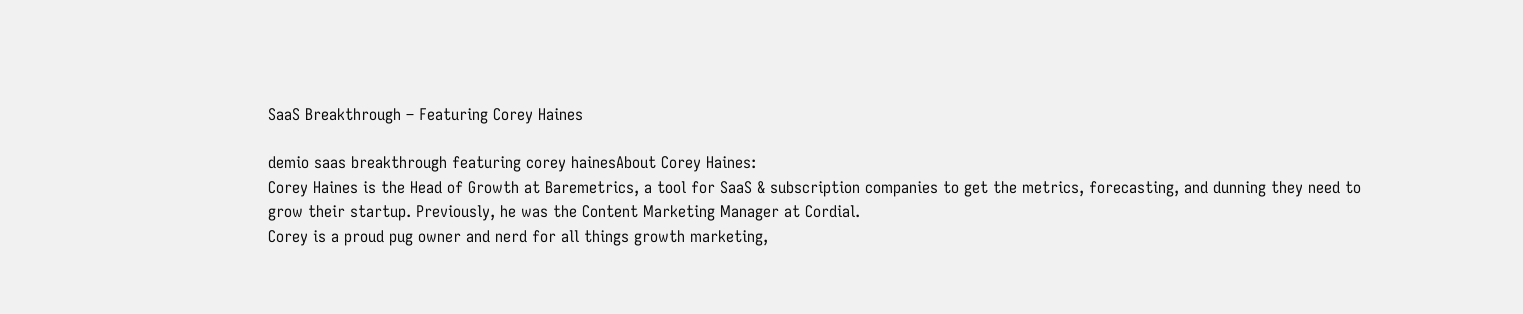SaaS Breakthrough – Featuring Corey Haines

demio saas breakthrough featuring corey hainesAbout Corey Haines:
Corey Haines is the Head of Growth at Baremetrics, a tool for SaaS & subscription companies to get the metrics, forecasting, and dunning they need to grow their startup. Previously, he was the Content Marketing Manager at Cordial.
Corey is a proud pug owner and nerd for all things growth marketing,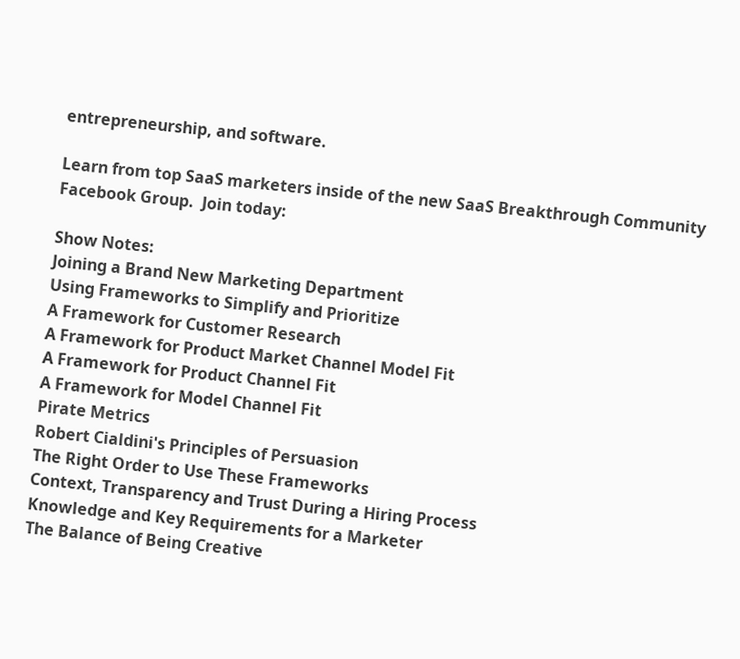entrepreneurship, and software.

Learn from top SaaS marketers inside of the new SaaS Breakthrough Community  Facebook Group.  Join today:

Show Notes:
Joining a Brand New Marketing Department
Using Frameworks to Simplify and Prioritize
A Framework for Customer Research
A Framework for Product Market Channel Model Fit
A Framework for Product Channel Fit
A Framework for Model Channel Fit
Pirate Metrics
Robert Cialdini's Principles of Persuasion
The Right Order to Use These Frameworks
Context, Transparency and Trust During a Hiring Process
Knowledge and Key Requirements for a Marketer
The Balance of Being Creative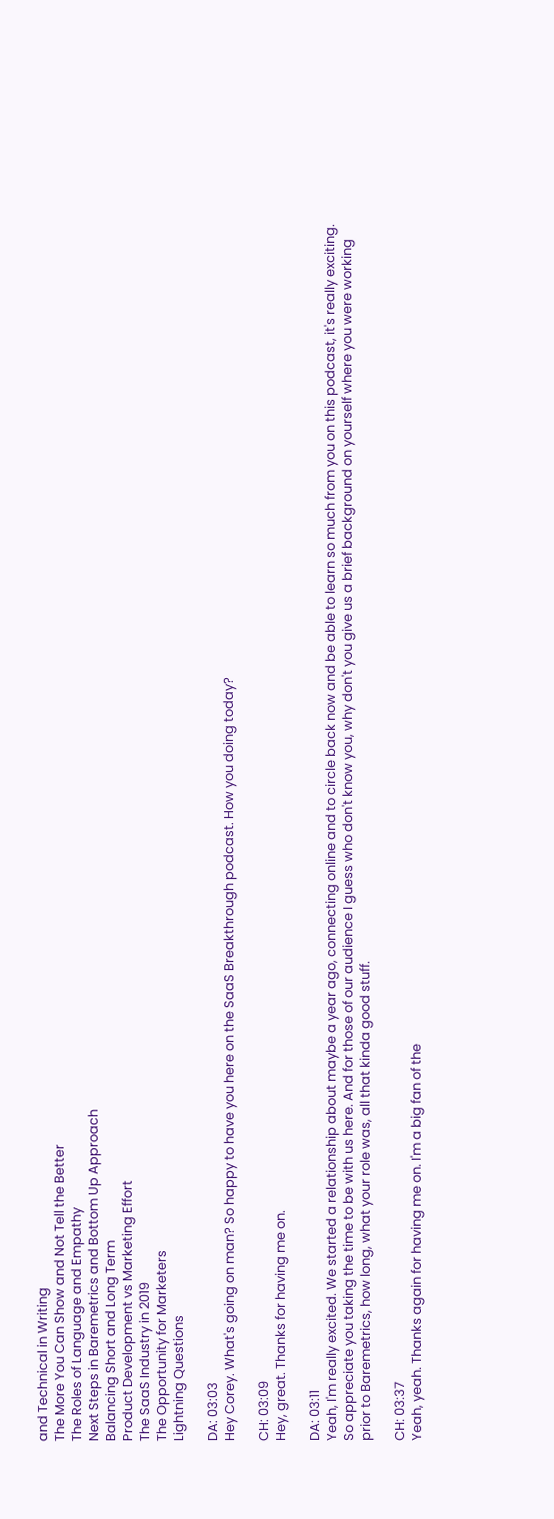and Technical in Writing
The More You Can Show and Not Tell the Better
The Roles of Language and Empathy
Next Steps in Baremetrics and Bottom Up Approach
Balancing Short and Long Term
Product Development vs Marketing Effort
The SaaS Industry in 2019
The Opportunity for Marketers
Lightning Questions

DA: 03:03
Hey Corey. What's going on man? So happy to have you here on the SaaS Breakthrough podcast. How you doing today?

CH: 03:09
Hey, great. Thanks for having me on.

DA: 03:11
Yeah, I'm really excited. We started a relationship about maybe a year ago, connecting online and to circle back now and be able to learn so much from you on this podcast, it's really exciting. So appreciate you taking the time to be with us here. And for those of our audience I guess who don't know you, why don't you give us a brief background on yourself where you were working prior to Baremetrics, how long, what your role was, all that kinda good stuff.

CH: 03:37
Yeah, yeah. Thanks again for having me on. I'm a big fan of the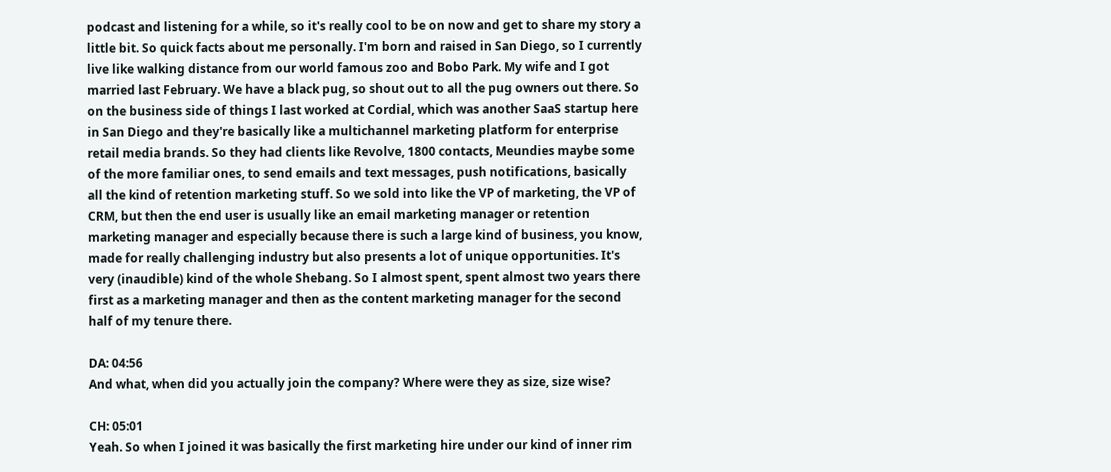podcast and listening for a while, so it's really cool to be on now and get to share my story a little bit. So quick facts about me personally. I'm born and raised in San Diego, so I currently live like walking distance from our world famous zoo and Bobo Park. My wife and I got married last February. We have a black pug, so shout out to all the pug owners out there. So on the business side of things I last worked at Cordial, which was another SaaS startup here in San Diego and they're basically like a multichannel marketing platform for enterprise retail media brands. So they had clients like Revolve, 1800 contacts, Meundies maybe some of the more familiar ones, to send emails and text messages, push notifications, basically all the kind of retention marketing stuff. So we sold into like the VP of marketing, the VP of CRM, but then the end user is usually like an email marketing manager or retention marketing manager and especially because there is such a large kind of business, you know, made for really challenging industry but also presents a lot of unique opportunities. It's very (inaudible) kind of the whole Shebang. So I almost spent, spent almost two years there first as a marketing manager and then as the content marketing manager for the second half of my tenure there.

DA: 04:56
And what, when did you actually join the company? Where were they as size, size wise?

CH: 05:01
Yeah. So when I joined it was basically the first marketing hire under our kind of inner rim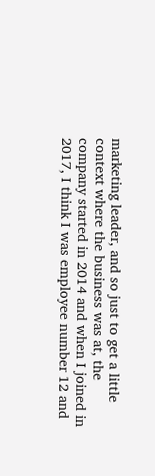marketing leader, and so just to get a little context where the business was at, the company started in 2014 and when I joined in 2017, I think I was employee number 12 and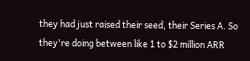they had just raised their seed, their Series A. So they're doing between like 1 to $2 million ARR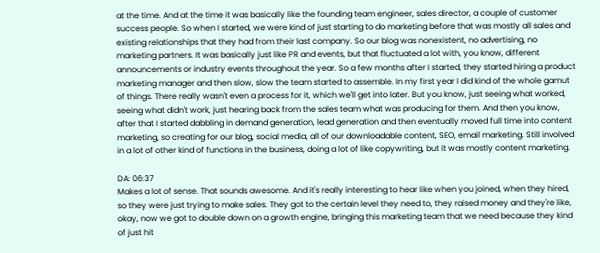at the time. And at the time it was basically like the founding team engineer, sales director, a couple of customer success people. So when I started, we were kind of just starting to do marketing before that was mostly all sales and existing relationships that they had from their last company. So our blog was nonexistent, no advertising, no marketing partners. It was basically just like PR and events, but that fluctuated a lot with, you know, different announcements or industry events throughout the year. So a few months after I started, they started hiring a product marketing manager and then slow, slow the team started to assemble. In my first year I did kind of the whole gamut of things. There really wasn't even a process for it, which we'll get into later. But you know, just seeing what worked, seeing what didn't work, just hearing back from the sales team what was producing for them. And then you know, after that I started dabbling in demand generation, lead generation and then eventually moved full time into content marketing, so creating for our blog, social media, all of our downloadable content, SEO, email marketing. Still involved in a lot of other kind of functions in the business, doing a lot of like copywriting, but it was mostly content marketing.

DA: 06:37
Makes a lot of sense. That sounds awesome. And it's really interesting to hear like when you joined, when they hired, so they were just trying to make sales. They got to the certain level they need to, they raised money and they're like, okay, now we got to double down on a growth engine, bringing this marketing team that we need because they kind of just hit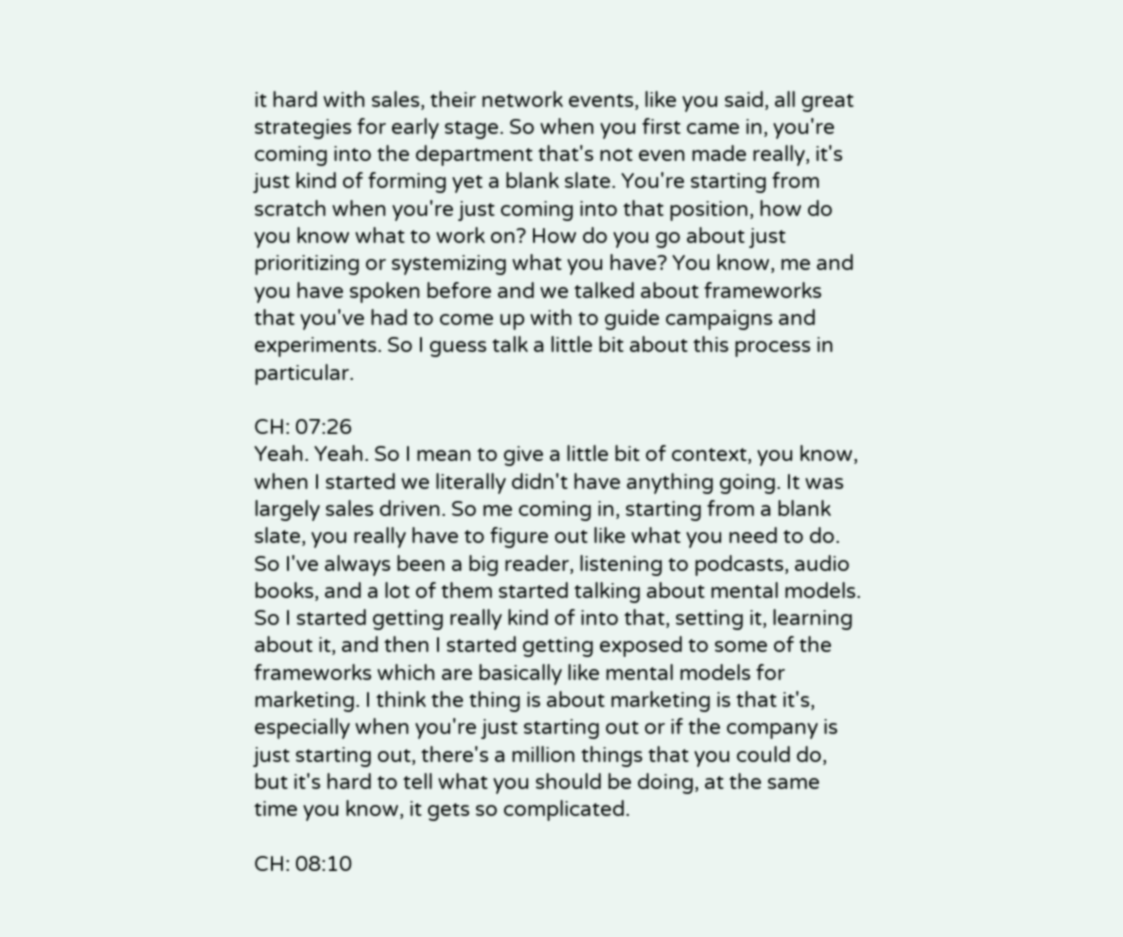it hard with sales, their network events, like you said, all great strategies for early stage. So when you first came in, you're coming into the department that's not even made really, it's just kind of forming yet a blank slate. You're starting from scratch when you're just coming into that position, how do you know what to work on? How do you go about just prioritizing or systemizing what you have? You know, me and you have spoken before and we talked about frameworks that you've had to come up with to guide campaigns and experiments. So I guess talk a little bit about this process in particular.

CH: 07:26
Yeah. Yeah. So I mean to give a little bit of context, you know, when I started we literally didn't have anything going. It was largely sales driven. So me coming in, starting from a blank slate, you really have to figure out like what you need to do. So I've always been a big reader, listening to podcasts, audio books, and a lot of them started talking about mental models. So I started getting really kind of into that, setting it, learning about it, and then I started getting exposed to some of the frameworks which are basically like mental models for marketing. I think the thing is about marketing is that it's, especially when you're just starting out or if the company is just starting out, there's a million things that you could do, but it's hard to tell what you should be doing, at the same time you know, it gets so complicated.

CH: 08:10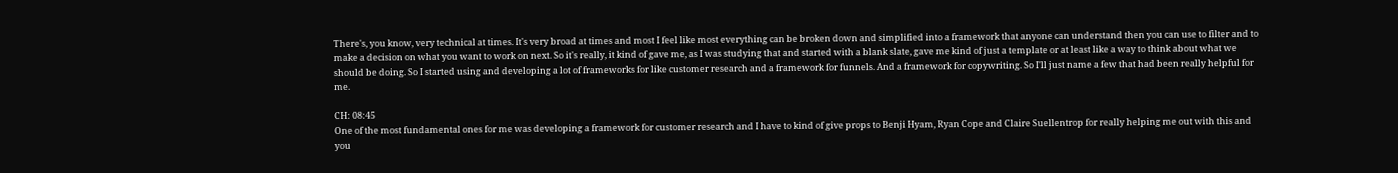There's, you know, very technical at times. It's very broad at times and most I feel like most everything can be broken down and simplified into a framework that anyone can understand then you can use to filter and to make a decision on what you want to work on next. So it's really, it kind of gave me, as I was studying that and started with a blank slate, gave me kind of just a template or at least like a way to think about what we should be doing. So I started using and developing a lot of frameworks for like customer research and a framework for funnels. And a framework for copywriting. So I'll just name a few that had been really helpful for me.

CH: 08:45
One of the most fundamental ones for me was developing a framework for customer research and I have to kind of give props to Benji Hyam, Ryan Cope and Claire Suellentrop for really helping me out with this and you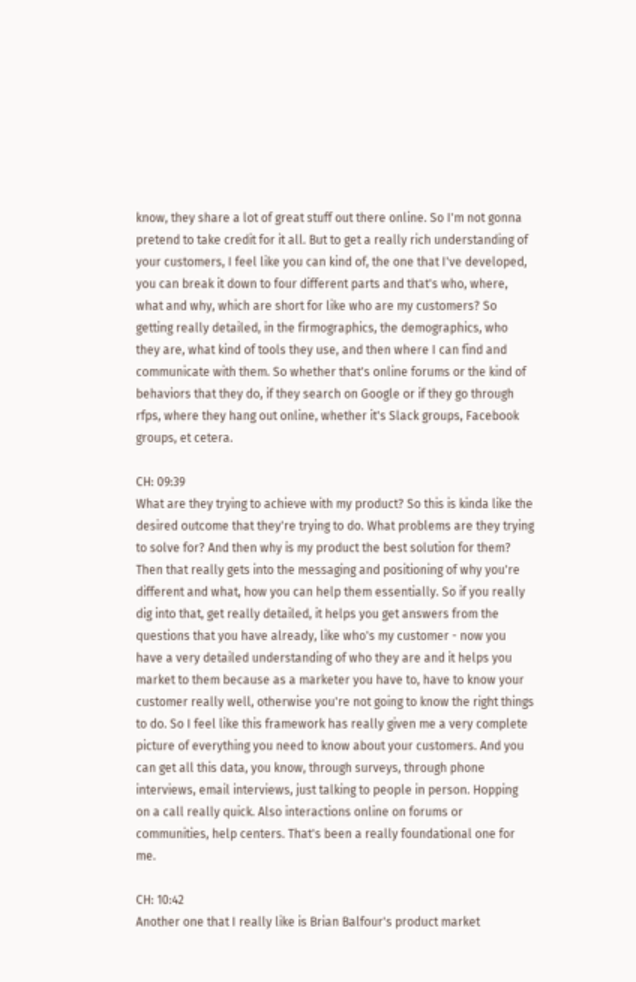know, they share a lot of great stuff out there online. So I'm not gonna pretend to take credit for it all. But to get a really rich understanding of your customers, I feel like you can kind of, the one that I've developed, you can break it down to four different parts and that's who, where, what and why, which are short for like who are my customers? So getting really detailed, in the firmographics, the demographics, who they are, what kind of tools they use, and then where I can find and communicate with them. So whether that's online forums or the kind of behaviors that they do, if they search on Google or if they go through rfps, where they hang out online, whether it's Slack groups, Facebook groups, et cetera.

CH: 09:39
What are they trying to achieve with my product? So this is kinda like the desired outcome that they're trying to do. What problems are they trying to solve for? And then why is my product the best solution for them? Then that really gets into the messaging and positioning of why you're different and what, how you can help them essentially. So if you really dig into that, get really detailed, it helps you get answers from the questions that you have already, like who's my customer - now you have a very detailed understanding of who they are and it helps you market to them because as a marketer you have to, have to know your customer really well, otherwise you're not going to know the right things to do. So I feel like this framework has really given me a very complete picture of everything you need to know about your customers. And you can get all this data, you know, through surveys, through phone interviews, email interviews, just talking to people in person. Hopping on a call really quick. Also interactions online on forums or communities, help centers. That's been a really foundational one for me.

CH: 10:42
Another one that I really like is Brian Balfour's product market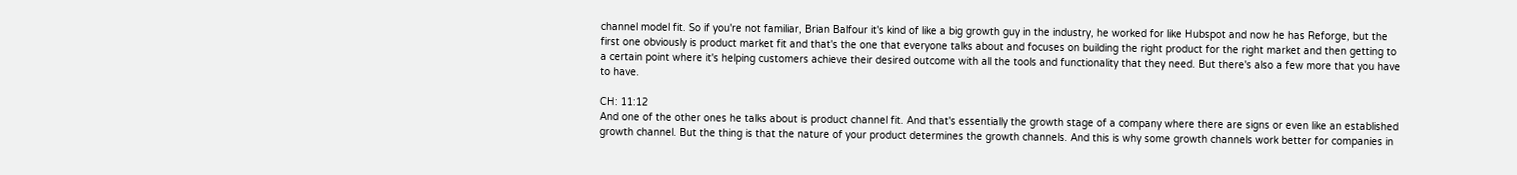channel model fit. So if you're not familiar, Brian Balfour it's kind of like a big growth guy in the industry, he worked for like Hubspot and now he has Reforge, but the first one obviously is product market fit and that's the one that everyone talks about and focuses on building the right product for the right market and then getting to a certain point where it's helping customers achieve their desired outcome with all the tools and functionality that they need. But there's also a few more that you have to have.

CH: 11:12
And one of the other ones he talks about is product channel fit. And that's essentially the growth stage of a company where there are signs or even like an established growth channel. But the thing is that the nature of your product determines the growth channels. And this is why some growth channels work better for companies in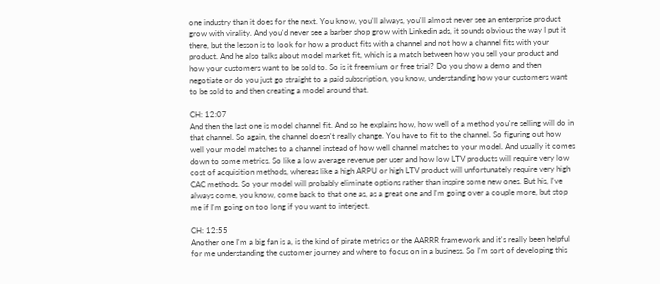one industry than it does for the next. You know, you'll always, you'll almost never see an enterprise product grow with virality. And you'd never see a barber shop grow with Linkedin ads, it sounds obvious the way I put it there, but the lesson is to look for how a product fits with a channel and not how a channel fits with your product. And he also talks about model market fit, which is a match between how you sell your product and how your customers want to be sold to. So is it freemium or free trial? Do you show a demo and then negotiate or do you just go straight to a paid subscription, you know, understanding how your customers want to be sold to and then creating a model around that.

CH: 12:07
And then the last one is model channel fit. And so he explains how, how well of a method you're selling will do in that channel. So again, the channel doesn't really change. You have to fit to the channel. So figuring out how well your model matches to a channel instead of how well channel matches to your model. And usually it comes down to some metrics. So like a low average revenue per user and how low LTV products will require very low cost of acquisition methods, whereas like a high ARPU or high LTV product will unfortunately require very high CAC methods. So your model will probably eliminate options rather than inspire some new ones. But his, I've always come, you know, come back to that one as, as a great one and I'm going over a couple more, but stop me if I'm going on too long if you want to interject.

CH: 12:55
Another one I'm a big fan is a, is the kind of pirate metrics or the AARRR framework and it's really been helpful for me understanding the customer journey and where to focus on in a business. So I'm sort of developing this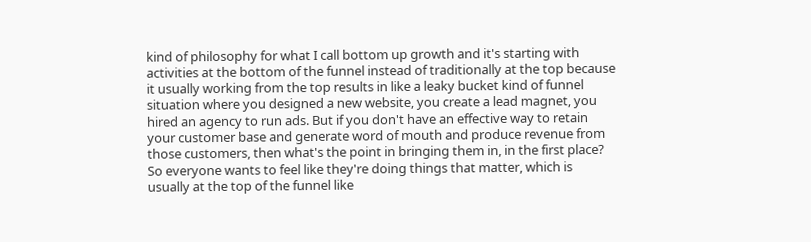kind of philosophy for what I call bottom up growth and it's starting with activities at the bottom of the funnel instead of traditionally at the top because it usually working from the top results in like a leaky bucket kind of funnel situation where you designed a new website, you create a lead magnet, you hired an agency to run ads. But if you don't have an effective way to retain your customer base and generate word of mouth and produce revenue from those customers, then what's the point in bringing them in, in the first place? So everyone wants to feel like they're doing things that matter, which is usually at the top of the funnel like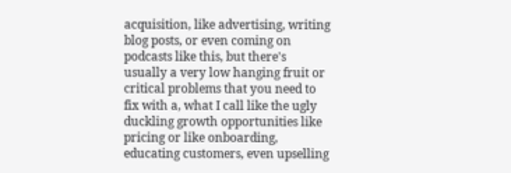acquisition, like advertising, writing blog posts, or even coming on podcasts like this, but there's usually a very low hanging fruit or critical problems that you need to fix with a, what I call like the ugly duckling growth opportunities like pricing or like onboarding, educating customers, even upselling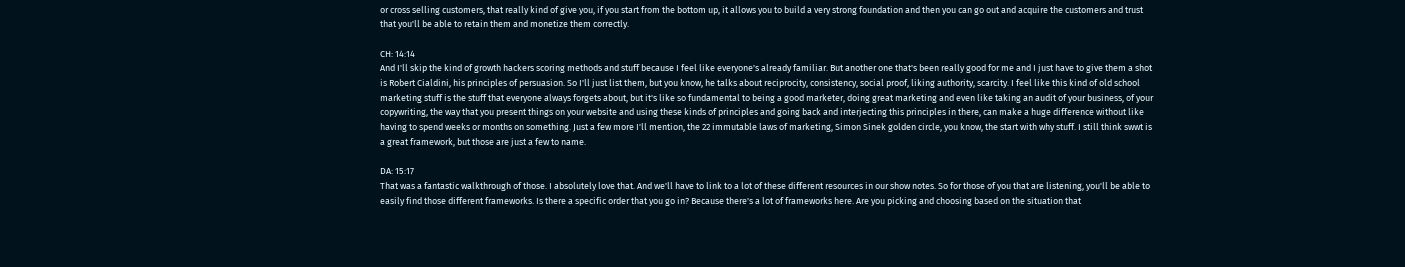or cross selling customers, that really kind of give you, if you start from the bottom up, it allows you to build a very strong foundation and then you can go out and acquire the customers and trust that you'll be able to retain them and monetize them correctly.

CH: 14:14
And I'll skip the kind of growth hackers scoring methods and stuff because I feel like everyone's already familiar. But another one that's been really good for me and I just have to give them a shot is Robert Cialdini, his principles of persuasion. So I'll just list them, but you know, he talks about reciprocity, consistency, social proof, liking authority, scarcity. I feel like this kind of old school marketing stuff is the stuff that everyone always forgets about, but it's like so fundamental to being a good marketer, doing great marketing and even like taking an audit of your business, of your copywriting, the way that you present things on your website and using these kinds of principles and going back and interjecting this principles in there, can make a huge difference without like having to spend weeks or months on something. Just a few more I'll mention, the 22 immutable laws of marketing, Simon Sinek golden circle, you know, the start with why stuff. I still think swwt is a great framework, but those are just a few to name.

DA: 15:17
That was a fantastic walkthrough of those. I absolutely love that. And we'll have to link to a lot of these different resources in our show notes. So for those of you that are listening, you'll be able to easily find those different frameworks. Is there a specific order that you go in? Because there's a lot of frameworks here. Are you picking and choosing based on the situation that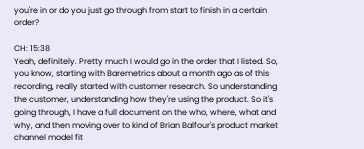you're in or do you just go through from start to finish in a certain order?

CH: 15:38
Yeah, definitely. Pretty much I would go in the order that I listed. So, you know, starting with Baremetrics about a month ago as of this recording, really started with customer research. So understanding the customer, understanding how they're using the product. So it's going through, I have a full document on the who, where, what and why, and then moving over to kind of Brian Balfour's product market channel model fit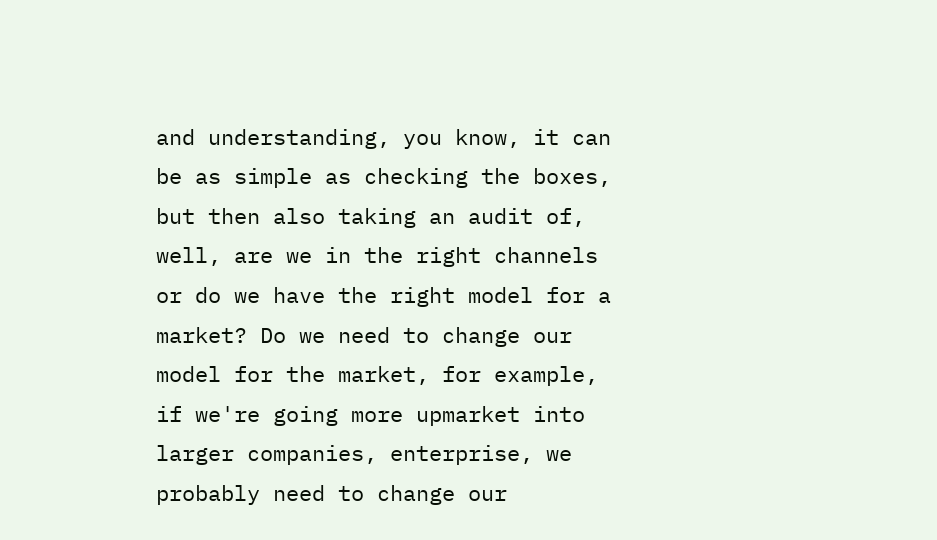and understanding, you know, it can be as simple as checking the boxes, but then also taking an audit of, well, are we in the right channels or do we have the right model for a market? Do we need to change our model for the market, for example, if we're going more upmarket into larger companies, enterprise, we probably need to change our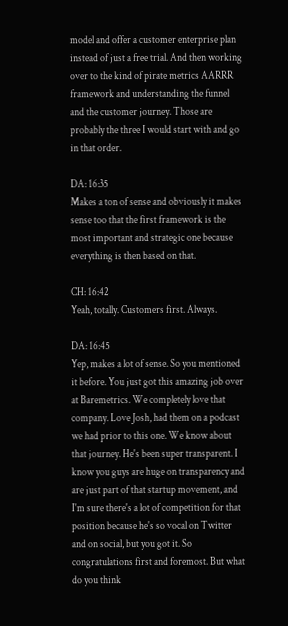model and offer a customer enterprise plan instead of just a free trial. And then working over to the kind of pirate metrics AARRR framework and understanding the funnel and the customer journey. Those are probably the three I would start with and go in that order.

DA: 16:35
Makes a ton of sense and obviously it makes sense too that the first framework is the most important and strategic one because everything is then based on that.

CH: 16:42
Yeah, totally. Customers first. Always.

DA: 16:45
Yep, makes a lot of sense. So you mentioned it before. You just got this amazing job over at Baremetrics. We completely love that company. Love Josh, had them on a podcast we had prior to this one. We know about that journey. He's been super transparent. I know you guys are huge on transparency and are just part of that startup movement, and I'm sure there's a lot of competition for that position because he's so vocal on Twitter and on social, but you got it. So congratulations first and foremost. But what do you think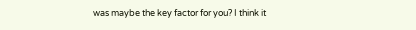was maybe the key factor for you? I think it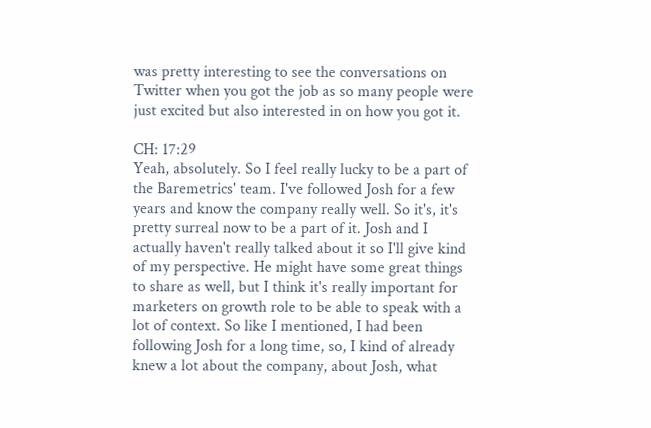was pretty interesting to see the conversations on Twitter when you got the job as so many people were just excited but also interested in on how you got it.

CH: 17:29
Yeah, absolutely. So I feel really lucky to be a part of the Baremetrics' team. I've followed Josh for a few years and know the company really well. So it's, it's pretty surreal now to be a part of it. Josh and I actually haven't really talked about it so I'll give kind of my perspective. He might have some great things to share as well, but I think it's really important for marketers on growth role to be able to speak with a lot of context. So like I mentioned, I had been following Josh for a long time, so, I kind of already knew a lot about the company, about Josh, what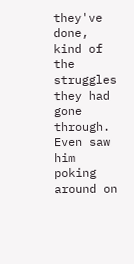they've done, kind of the struggles they had gone through. Even saw him poking around on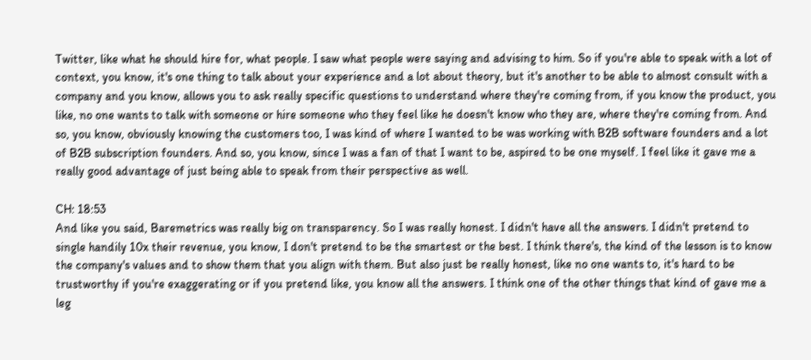Twitter, like what he should hire for, what people. I saw what people were saying and advising to him. So if you're able to speak with a lot of context, you know, it's one thing to talk about your experience and a lot about theory, but it's another to be able to almost consult with a company and you know, allows you to ask really specific questions to understand where they're coming from, if you know the product, you like, no one wants to talk with someone or hire someone who they feel like he doesn't know who they are, where they're coming from. And so, you know, obviously knowing the customers too, I was kind of where I wanted to be was working with B2B software founders and a lot of B2B subscription founders. And so, you know, since I was a fan of that I want to be, aspired to be one myself. I feel like it gave me a really good advantage of just being able to speak from their perspective as well.

CH: 18:53
And like you said, Baremetrics was really big on transparency. So I was really honest. I didn't have all the answers. I didn't pretend to single handily 10x their revenue, you know, I don't pretend to be the smartest or the best. I think there's, the kind of the lesson is to know the company's values and to show them that you align with them. But also just be really honest, like no one wants to, it's hard to be trustworthy if you're exaggerating or if you pretend like, you know all the answers. I think one of the other things that kind of gave me a leg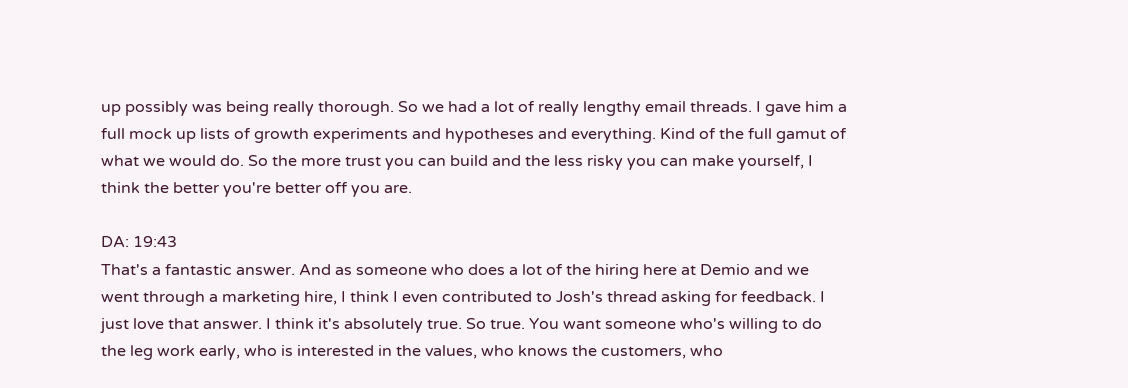up possibly was being really thorough. So we had a lot of really lengthy email threads. I gave him a full mock up lists of growth experiments and hypotheses and everything. Kind of the full gamut of what we would do. So the more trust you can build and the less risky you can make yourself, I think the better you're better off you are.

DA: 19:43
That's a fantastic answer. And as someone who does a lot of the hiring here at Demio and we went through a marketing hire, I think I even contributed to Josh's thread asking for feedback. I just love that answer. I think it's absolutely true. So true. You want someone who's willing to do the leg work early, who is interested in the values, who knows the customers, who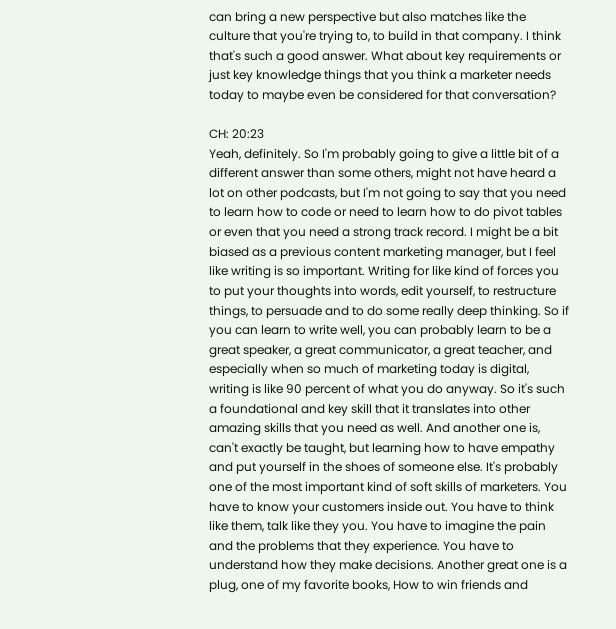can bring a new perspective but also matches like the culture that you're trying to, to build in that company. I think that's such a good answer. What about key requirements or just key knowledge things that you think a marketer needs today to maybe even be considered for that conversation?

CH: 20:23
Yeah, definitely. So I'm probably going to give a little bit of a different answer than some others, might not have heard a lot on other podcasts, but I'm not going to say that you need to learn how to code or need to learn how to do pivot tables or even that you need a strong track record. I might be a bit biased as a previous content marketing manager, but I feel like writing is so important. Writing for like kind of forces you to put your thoughts into words, edit yourself, to restructure things, to persuade and to do some really deep thinking. So if you can learn to write well, you can probably learn to be a great speaker, a great communicator, a great teacher, and especially when so much of marketing today is digital, writing is like 90 percent of what you do anyway. So it's such a foundational and key skill that it translates into other amazing skills that you need as well. And another one is, can't exactly be taught, but learning how to have empathy and put yourself in the shoes of someone else. It's probably one of the most important kind of soft skills of marketers. You have to know your customers inside out. You have to think like them, talk like they you. You have to imagine the pain and the problems that they experience. You have to understand how they make decisions. Another great one is a plug, one of my favorite books, How to win friends and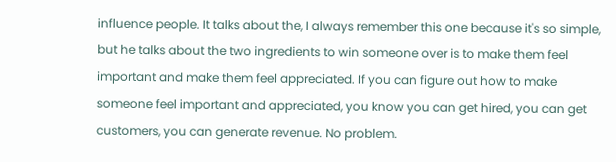influence people. It talks about the, I always remember this one because it's so simple, but he talks about the two ingredients to win someone over is to make them feel important and make them feel appreciated. If you can figure out how to make someone feel important and appreciated, you know you can get hired, you can get customers, you can generate revenue. No problem.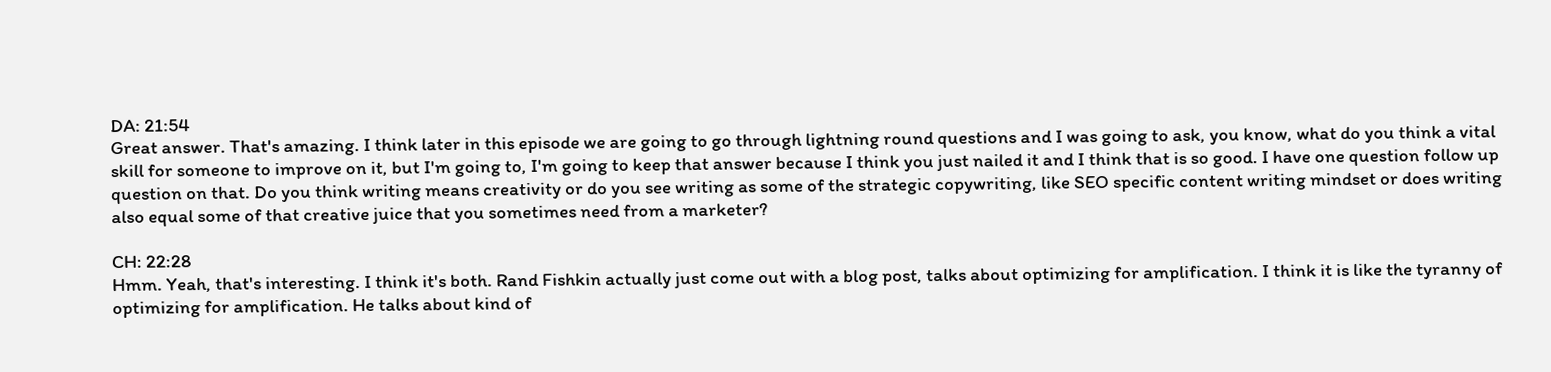DA: 21:54
Great answer. That's amazing. I think later in this episode we are going to go through lightning round questions and I was going to ask, you know, what do you think a vital skill for someone to improve on it, but I'm going to, I'm going to keep that answer because I think you just nailed it and I think that is so good. I have one question follow up question on that. Do you think writing means creativity or do you see writing as some of the strategic copywriting, like SEO specific content writing mindset or does writing also equal some of that creative juice that you sometimes need from a marketer?

CH: 22:28
Hmm. Yeah, that's interesting. I think it's both. Rand Fishkin actually just come out with a blog post, talks about optimizing for amplification. I think it is like the tyranny of optimizing for amplification. He talks about kind of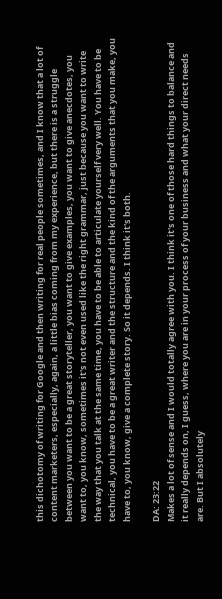this dichotomy of writing for Google and then writing for real people sometimes, and I know that a lot of content marketers, especially, again, a little bias coming from my experience, but there is a struggle between you want to be a great storyteller, you want to give examples, you want to give anecdotes, you want to, you know, sometimes it's not even used like the right grammar, just because you want to write the way that you talk at the same time, you have to be able to articulate yourself very well. You have to be technical, you have to be a great writer and the structure and the kind of the arguments that you make, you have to, you know, give a complete story. So it depends. I think it's both.

DA: 23:22
Makes a lot of sense and I would totally agree with you. I think it's one of those hard things to balance and it really depends on, I guess, where you are in your process of your business and what your direct needs are. But I absolutely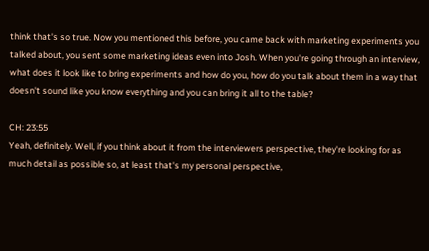think that's so true. Now you mentioned this before, you came back with marketing experiments you talked about, you sent some marketing ideas even into Josh. When you're going through an interview, what does it look like to bring experiments and how do you, how do you talk about them in a way that doesn't sound like you know everything and you can bring it all to the table?

CH: 23:55
Yeah, definitely. Well, if you think about it from the interviewers perspective, they're looking for as much detail as possible so, at least that's my personal perspective,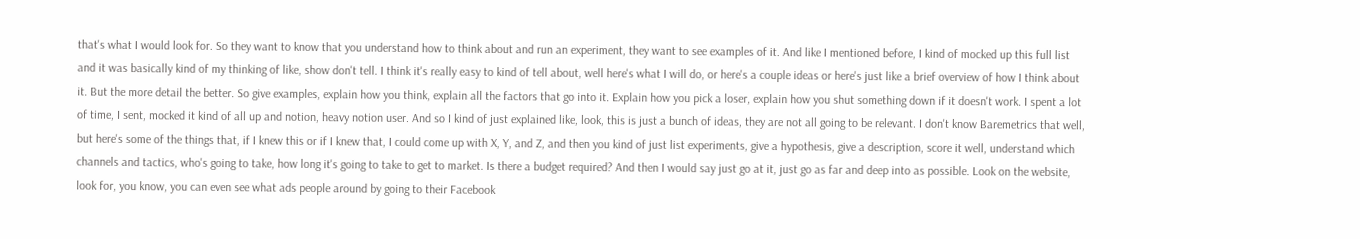that's what I would look for. So they want to know that you understand how to think about and run an experiment, they want to see examples of it. And like I mentioned before, I kind of mocked up this full list and it was basically kind of my thinking of like, show don't tell. I think it's really easy to kind of tell about, well here's what I will do, or here's a couple ideas or here's just like a brief overview of how I think about it. But the more detail the better. So give examples, explain how you think, explain all the factors that go into it. Explain how you pick a loser, explain how you shut something down if it doesn't work. I spent a lot of time, I sent, mocked it kind of all up and notion, heavy notion user. And so I kind of just explained like, look, this is just a bunch of ideas, they are not all going to be relevant. I don't know Baremetrics that well, but here's some of the things that, if I knew this or if I knew that, I could come up with X, Y, and Z, and then you kind of just list experiments, give a hypothesis, give a description, score it well, understand which channels and tactics, who's going to take, how long it's going to take to get to market. Is there a budget required? And then I would say just go at it, just go as far and deep into as possible. Look on the website, look for, you know, you can even see what ads people around by going to their Facebook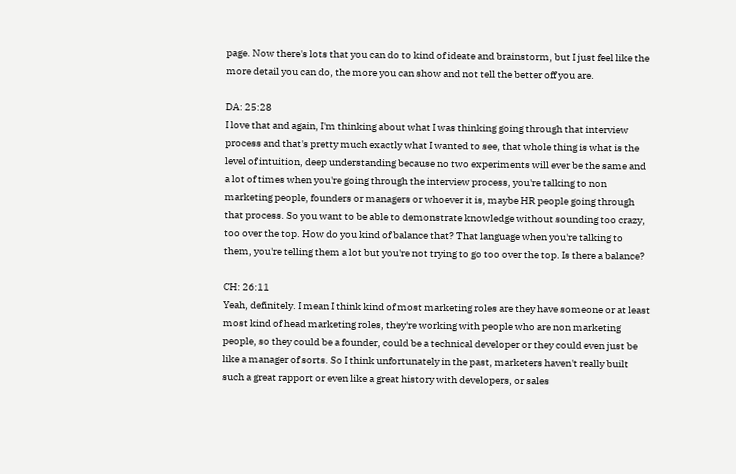page. Now there's lots that you can do to kind of ideate and brainstorm, but I just feel like the more detail you can do, the more you can show and not tell the better off you are.

DA: 25:28
I love that and again, I'm thinking about what I was thinking going through that interview process and that's pretty much exactly what I wanted to see, that whole thing is what is the level of intuition, deep understanding because no two experiments will ever be the same and a lot of times when you're going through the interview process, you're talking to non marketing people, founders or managers or whoever it is, maybe HR people going through that process. So you want to be able to demonstrate knowledge without sounding too crazy, too over the top. How do you kind of balance that? That language when you're talking to them, you're telling them a lot but you're not trying to go too over the top. Is there a balance?

CH: 26:11
Yeah, definitely. I mean I think kind of most marketing roles are they have someone or at least most kind of head marketing roles, they're working with people who are non marketing people, so they could be a founder, could be a technical developer or they could even just be like a manager of sorts. So I think unfortunately in the past, marketers haven't really built such a great rapport or even like a great history with developers, or sales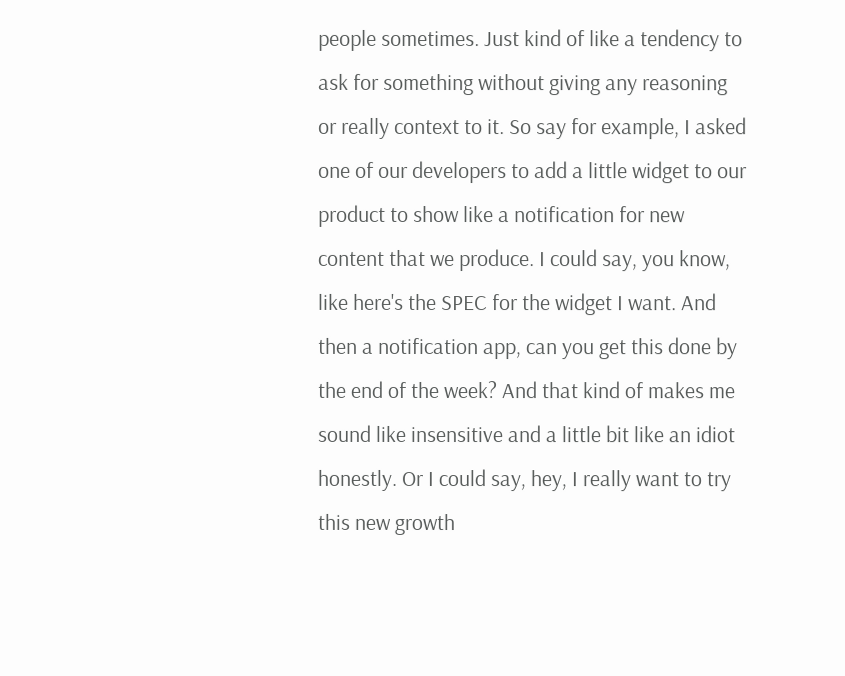people sometimes. Just kind of like a tendency to ask for something without giving any reasoning or really context to it. So say for example, I asked one of our developers to add a little widget to our product to show like a notification for new content that we produce. I could say, you know, like here's the SPEC for the widget I want. And then a notification app, can you get this done by the end of the week? And that kind of makes me sound like insensitive and a little bit like an idiot honestly. Or I could say, hey, I really want to try this new growth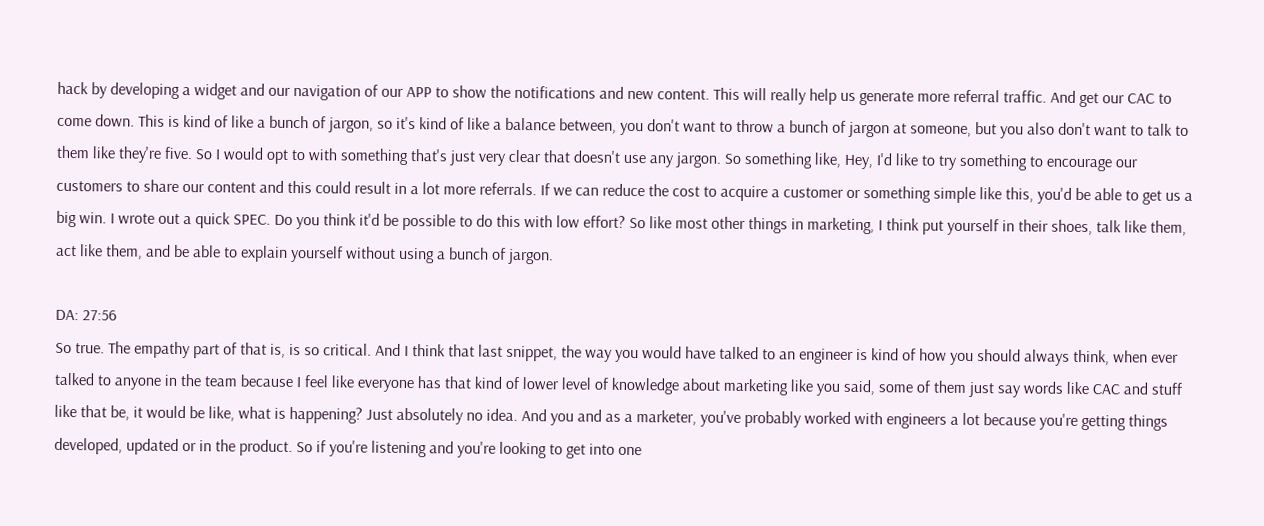hack by developing a widget and our navigation of our APP to show the notifications and new content. This will really help us generate more referral traffic. And get our CAC to come down. This is kind of like a bunch of jargon, so it's kind of like a balance between, you don't want to throw a bunch of jargon at someone, but you also don't want to talk to them like they're five. So I would opt to with something that's just very clear that doesn't use any jargon. So something like, Hey, I'd like to try something to encourage our customers to share our content and this could result in a lot more referrals. If we can reduce the cost to acquire a customer or something simple like this, you'd be able to get us a big win. I wrote out a quick SPEC. Do you think it'd be possible to do this with low effort? So like most other things in marketing, I think put yourself in their shoes, talk like them, act like them, and be able to explain yourself without using a bunch of jargon.

DA: 27:56
So true. The empathy part of that is, is so critical. And I think that last snippet, the way you would have talked to an engineer is kind of how you should always think, when ever talked to anyone in the team because I feel like everyone has that kind of lower level of knowledge about marketing like you said, some of them just say words like CAC and stuff like that be, it would be like, what is happening? Just absolutely no idea. And you and as a marketer, you've probably worked with engineers a lot because you're getting things developed, updated or in the product. So if you're listening and you're looking to get into one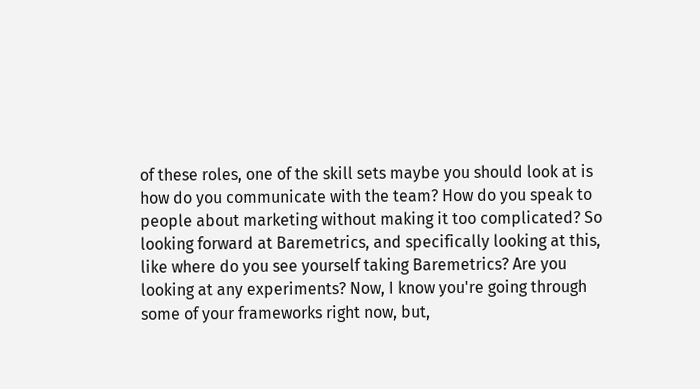of these roles, one of the skill sets maybe you should look at is how do you communicate with the team? How do you speak to people about marketing without making it too complicated? So looking forward at Baremetrics, and specifically looking at this, like where do you see yourself taking Baremetrics? Are you looking at any experiments? Now, I know you're going through some of your frameworks right now, but,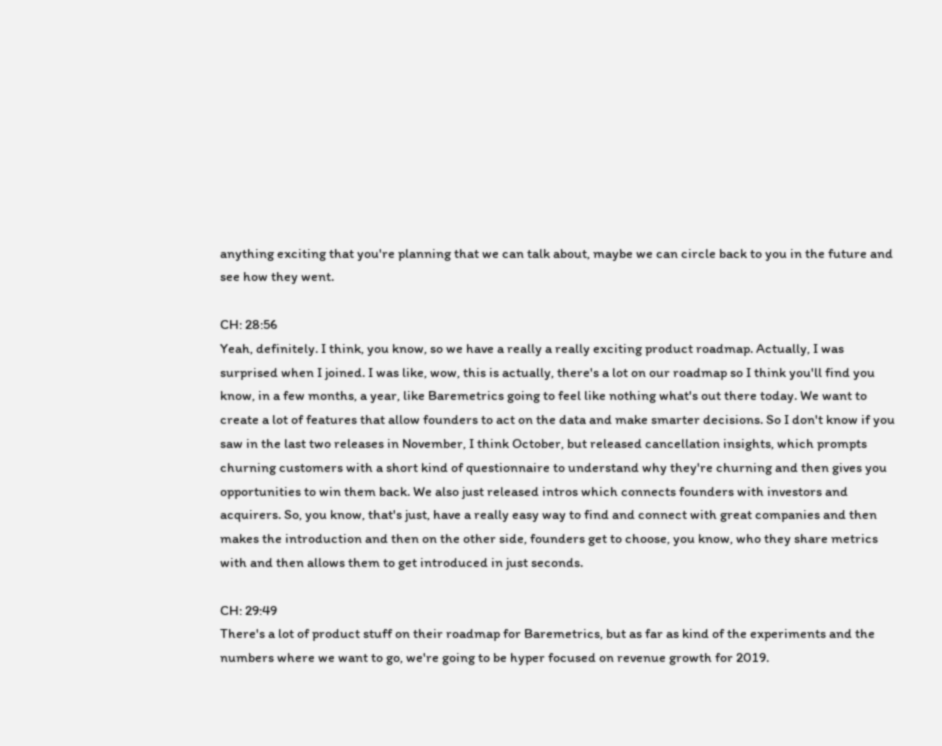anything exciting that you're planning that we can talk about, maybe we can circle back to you in the future and see how they went.

CH: 28:56
Yeah, definitely. I think, you know, so we have a really a really exciting product roadmap. Actually, I was surprised when I joined. I was like, wow, this is actually, there's a lot on our roadmap so I think you'll find you know, in a few months, a year, like Baremetrics going to feel like nothing what's out there today. We want to create a lot of features that allow founders to act on the data and make smarter decisions. So I don't know if you saw in the last two releases in November, I think October, but released cancellation insights, which prompts churning customers with a short kind of questionnaire to understand why they're churning and then gives you opportunities to win them back. We also just released intros which connects founders with investors and acquirers. So, you know, that's just, have a really easy way to find and connect with great companies and then makes the introduction and then on the other side, founders get to choose, you know, who they share metrics with and then allows them to get introduced in just seconds.

CH: 29:49
There's a lot of product stuff on their roadmap for Baremetrics, but as far as kind of the experiments and the numbers where we want to go, we're going to be hyper focused on revenue growth for 2019.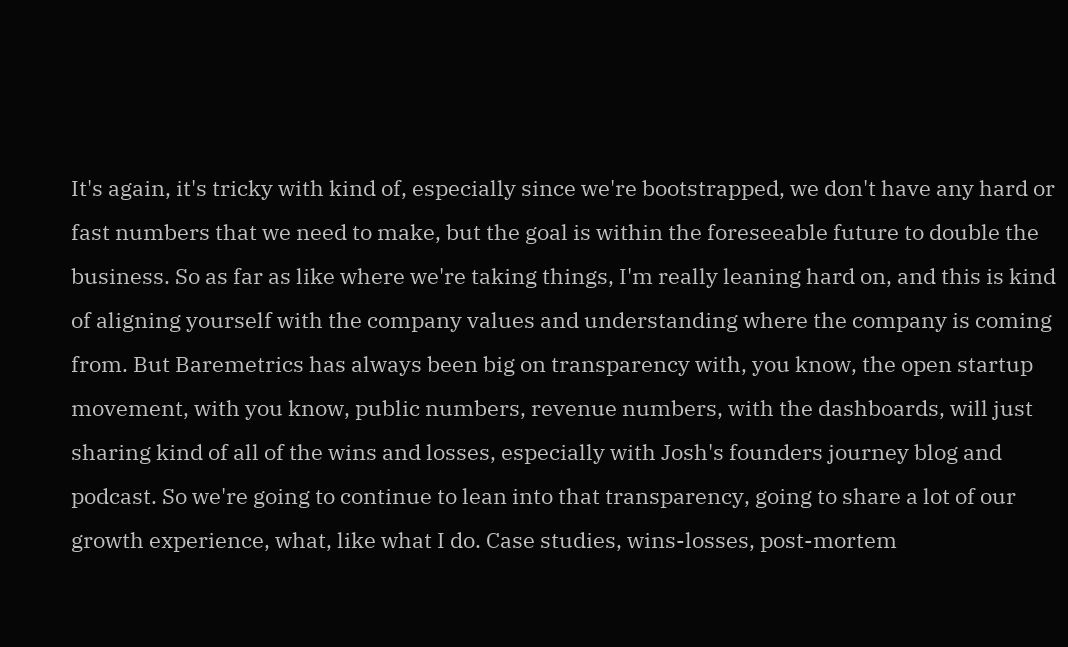It's again, it's tricky with kind of, especially since we're bootstrapped, we don't have any hard or fast numbers that we need to make, but the goal is within the foreseeable future to double the business. So as far as like where we're taking things, I'm really leaning hard on, and this is kind of aligning yourself with the company values and understanding where the company is coming from. But Baremetrics has always been big on transparency with, you know, the open startup movement, with you know, public numbers, revenue numbers, with the dashboards, will just sharing kind of all of the wins and losses, especially with Josh's founders journey blog and podcast. So we're going to continue to lean into that transparency, going to share a lot of our growth experience, what, like what I do. Case studies, wins-losses, post-mortem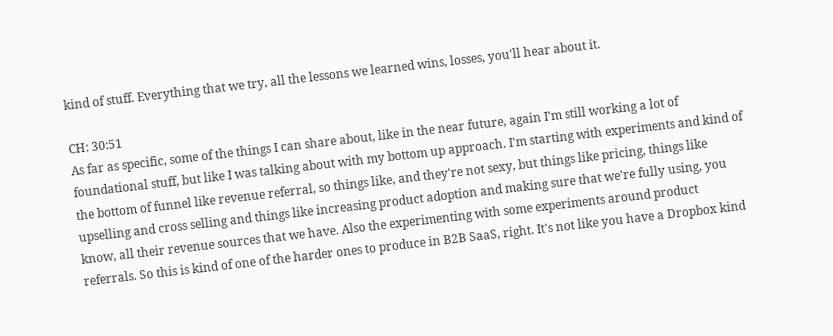kind of stuff. Everything that we try, all the lessons we learned wins, losses, you'll hear about it.

CH: 30:51
As far as specific, some of the things I can share about, like in the near future, again I'm still working a lot of foundational stuff, but like I was talking about with my bottom up approach. I'm starting with experiments and kind of the bottom of funnel like revenue referral, so things like, and they're not sexy, but things like pricing, things like upselling and cross selling and things like increasing product adoption and making sure that we're fully using, you know, all their revenue sources that we have. Also the experimenting with some experiments around product referrals. So this is kind of one of the harder ones to produce in B2B SaaS, right. It's not like you have a Dropbox kind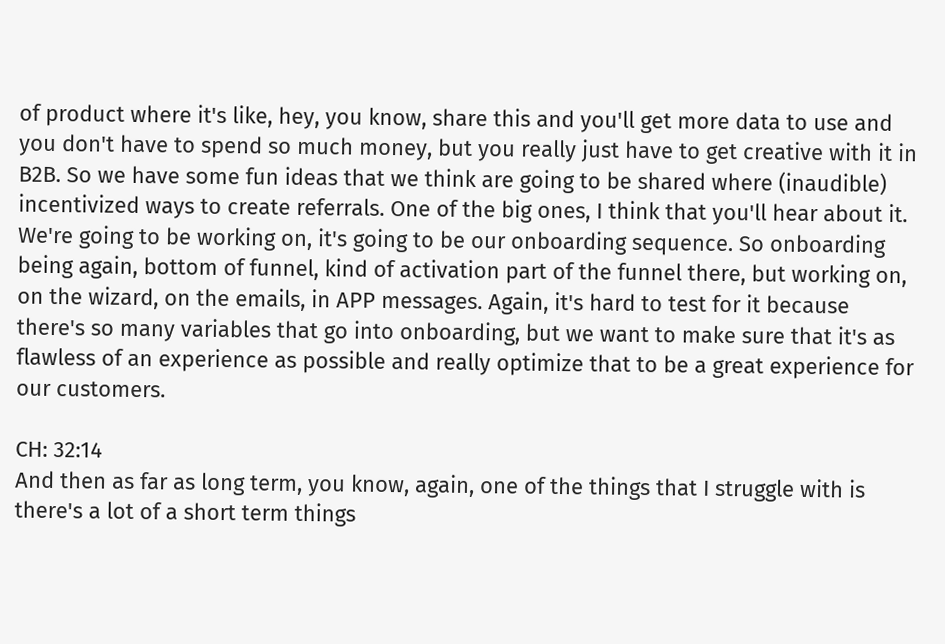of product where it's like, hey, you know, share this and you'll get more data to use and you don't have to spend so much money, but you really just have to get creative with it in B2B. So we have some fun ideas that we think are going to be shared where (inaudible) incentivized ways to create referrals. One of the big ones, I think that you'll hear about it. We're going to be working on, it's going to be our onboarding sequence. So onboarding being again, bottom of funnel, kind of activation part of the funnel there, but working on, on the wizard, on the emails, in APP messages. Again, it's hard to test for it because there's so many variables that go into onboarding, but we want to make sure that it's as flawless of an experience as possible and really optimize that to be a great experience for our customers.

CH: 32:14
And then as far as long term, you know, again, one of the things that I struggle with is there's a lot of a short term things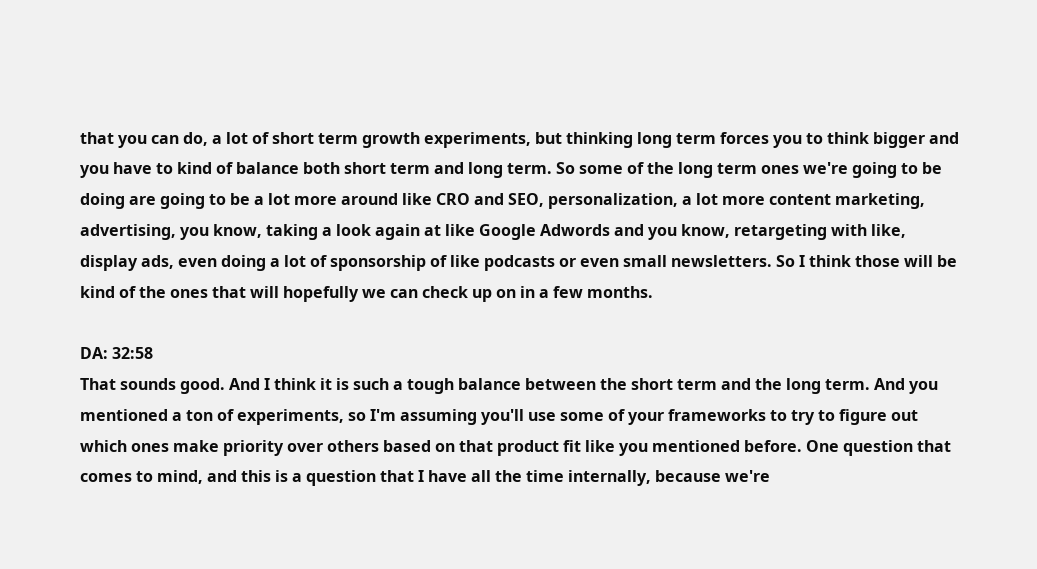that you can do, a lot of short term growth experiments, but thinking long term forces you to think bigger and you have to kind of balance both short term and long term. So some of the long term ones we're going to be doing are going to be a lot more around like CRO and SEO, personalization, a lot more content marketing, advertising, you know, taking a look again at like Google Adwords and you know, retargeting with like, display ads, even doing a lot of sponsorship of like podcasts or even small newsletters. So I think those will be kind of the ones that will hopefully we can check up on in a few months.

DA: 32:58
That sounds good. And I think it is such a tough balance between the short term and the long term. And you mentioned a ton of experiments, so I'm assuming you'll use some of your frameworks to try to figure out which ones make priority over others based on that product fit like you mentioned before. One question that comes to mind, and this is a question that I have all the time internally, because we're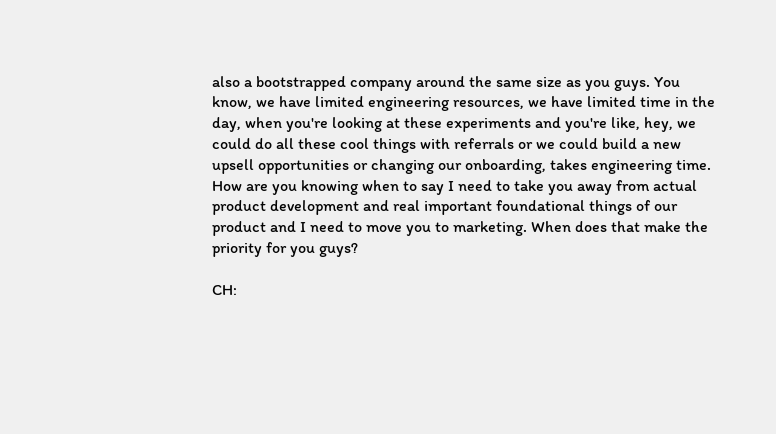also a bootstrapped company around the same size as you guys. You know, we have limited engineering resources, we have limited time in the day, when you're looking at these experiments and you're like, hey, we could do all these cool things with referrals or we could build a new upsell opportunities or changing our onboarding, takes engineering time. How are you knowing when to say I need to take you away from actual product development and real important foundational things of our product and I need to move you to marketing. When does that make the priority for you guys?

CH: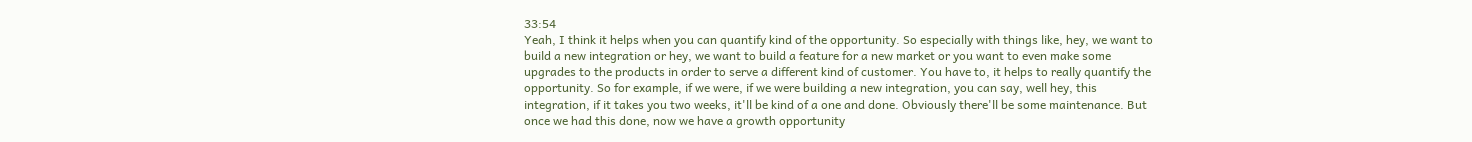33:54
Yeah, I think it helps when you can quantify kind of the opportunity. So especially with things like, hey, we want to build a new integration or hey, we want to build a feature for a new market or you want to even make some upgrades to the products in order to serve a different kind of customer. You have to, it helps to really quantify the opportunity. So for example, if we were, if we were building a new integration, you can say, well hey, this integration, if it takes you two weeks, it'll be kind of a one and done. Obviously there'll be some maintenance. But once we had this done, now we have a growth opportunity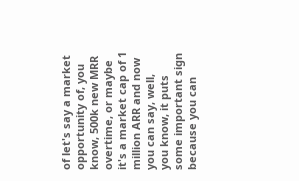of let's say a market opportunity of, you know, 500k new MRR overtime, or maybe it's a market cap of 1 million ARR and now you can say, well, you know, it puts some important sign because you can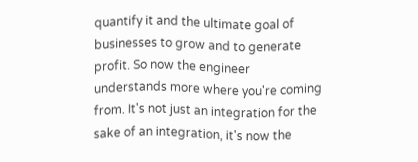quantify it and the ultimate goal of businesses to grow and to generate profit. So now the engineer understands more where you're coming from. It's not just an integration for the sake of an integration, it's now the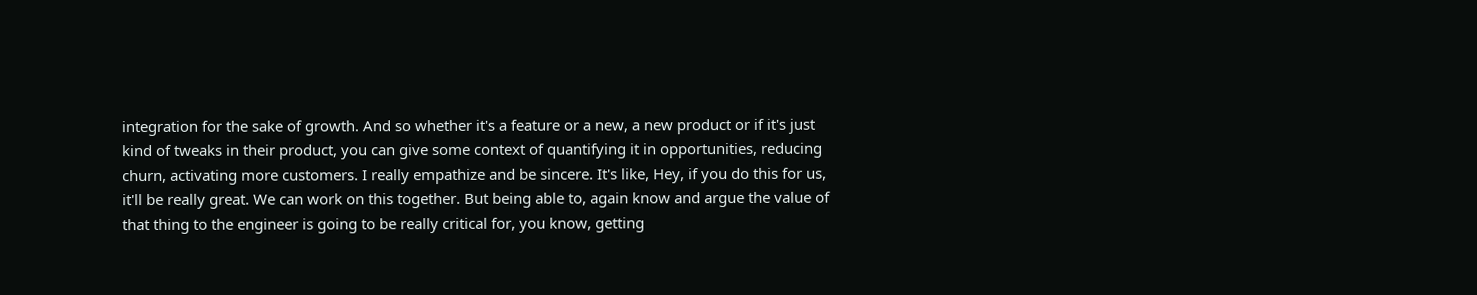integration for the sake of growth. And so whether it's a feature or a new, a new product or if it's just kind of tweaks in their product, you can give some context of quantifying it in opportunities, reducing churn, activating more customers. I really empathize and be sincere. It's like, Hey, if you do this for us, it'll be really great. We can work on this together. But being able to, again know and argue the value of that thing to the engineer is going to be really critical for, you know, getting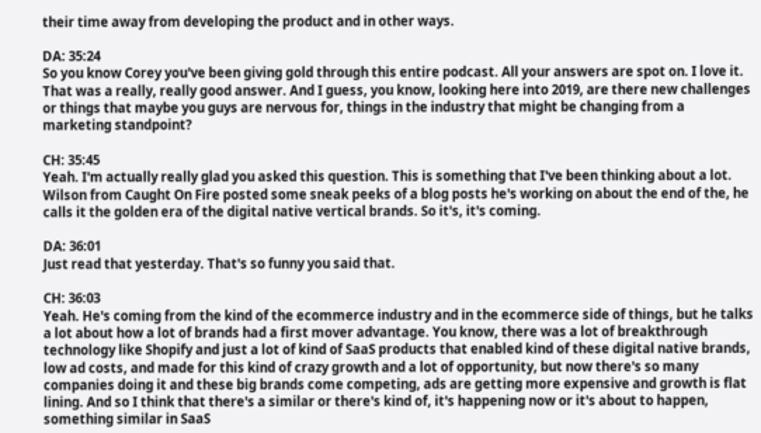their time away from developing the product and in other ways.

DA: 35:24
So you know Corey you've been giving gold through this entire podcast. All your answers are spot on. I love it. That was a really, really good answer. And I guess, you know, looking here into 2019, are there new challenges or things that maybe you guys are nervous for, things in the industry that might be changing from a marketing standpoint?

CH: 35:45
Yeah. I'm actually really glad you asked this question. This is something that I've been thinking about a lot. Wilson from Caught On Fire posted some sneak peeks of a blog posts he's working on about the end of the, he calls it the golden era of the digital native vertical brands. So it's, it's coming.

DA: 36:01
Just read that yesterday. That's so funny you said that.

CH: 36:03
Yeah. He's coming from the kind of the ecommerce industry and in the ecommerce side of things, but he talks a lot about how a lot of brands had a first mover advantage. You know, there was a lot of breakthrough technology like Shopify and just a lot of kind of SaaS products that enabled kind of these digital native brands, low ad costs, and made for this kind of crazy growth and a lot of opportunity, but now there's so many companies doing it and these big brands come competing, ads are getting more expensive and growth is flat lining. And so I think that there's a similar or there's kind of, it's happening now or it's about to happen, something similar in SaaS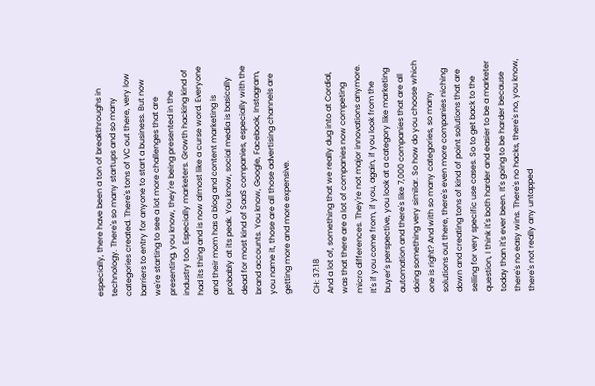especially, there have been a ton of breakthroughs in technology. There's so many startups and so many categories created. There's tons of VC out there, very low barriers to entry for anyone to start a business. But now we're starting to see a lot more challenges that are presenting, you know, they're being presented in the industry too. Especially marketers. Growth hacking kind of had its thing and is now almost like a curse word. Everyone and their mom has a blog and content marketing is probably at its peak. You know, social media is basically dead for most kind of SaaS companies, especially with the brand accounts. You know, Google, Facebook, Instagram, you name it, those are all those advertising channels are getting more and more expensive.

CH: 37:18
And a lot of, something that we really dug into at Cordial, was that there are a lot of companies now competing micro differences. They're not major innovations anymore. It's if you come from, if you, again, if you look from the buyer's perspective, you look at a category like marketing automation and there's like 7,000 companies that are all doing something very similar. So how do you choose which one is right? And with so many categories, so many solutions out there, there's even more companies niching down and creating tons of kind of point solutions that are selling for very specific use cases. So to get back to the question, I think it's both harder and easier to be a marketer today than it's ever been. It's going to be harder because there's no easy wins. There's no hacks, there's no, you know, there's not really any untapped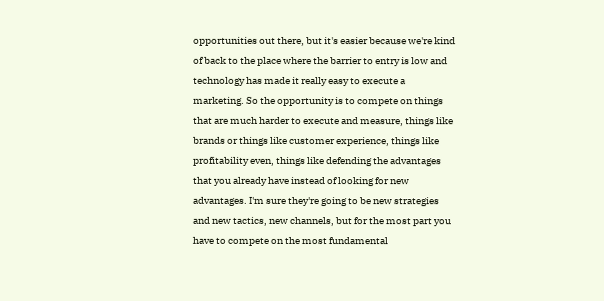opportunities out there, but it's easier because we're kind of back to the place where the barrier to entry is low and technology has made it really easy to execute a marketing. So the opportunity is to compete on things that are much harder to execute and measure, things like brands or things like customer experience, things like profitability even, things like defending the advantages that you already have instead of looking for new advantages. I'm sure they're going to be new strategies and new tactics, new channels, but for the most part you have to compete on the most fundamental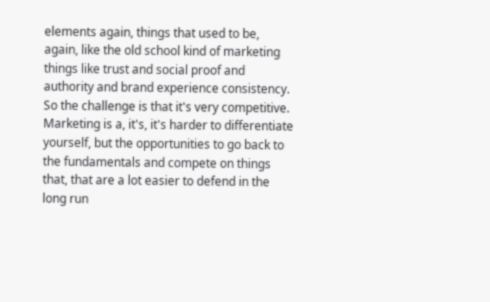elements again, things that used to be, again, like the old school kind of marketing things like trust and social proof and authority and brand experience consistency. So the challenge is that it's very competitive. Marketing is a, it's, it's harder to differentiate yourself, but the opportunities to go back to the fundamentals and compete on things that, that are a lot easier to defend in the long run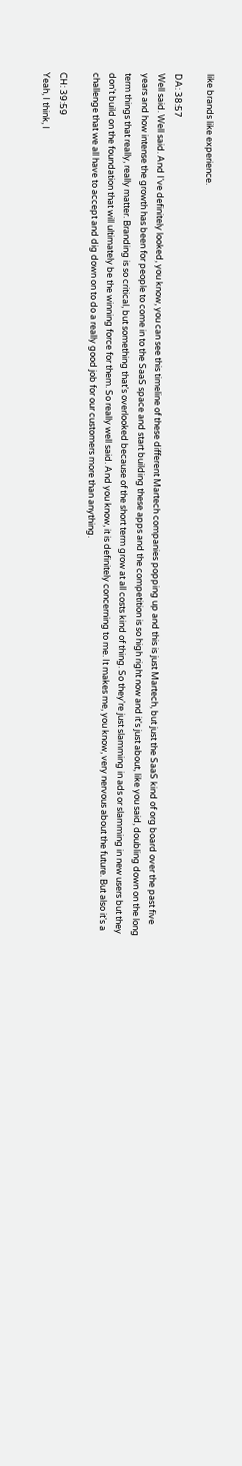like brands like experience.

DA: 38:57
Well said. Well said. And I've definitely looked, you know, you can see this timeline of these different Martech companies popping up and this is just Martech, but just the SaaS kind of org board over the past five years and how intense the growth has been for people to come in to the SaaS space and start building these apps and the competition is so high right now and it's just about, like you said, doubling down on the long term things that really, really matter. Branding is so critical, but something that's overlooked because of the short term grow at all costs kind of thing. So they're just slamming in ads or slamming in new users but they don't build on the foundation that will ultimately be the winning force for them. So really well said. And you know, it is definitely concerning to me. It makes me, you know, very nervous about the future. But also it's a challenge that we all have to accept and dig down on to do a really good job for our customers more than anything.

CH: 39:59
Yeah, I think, I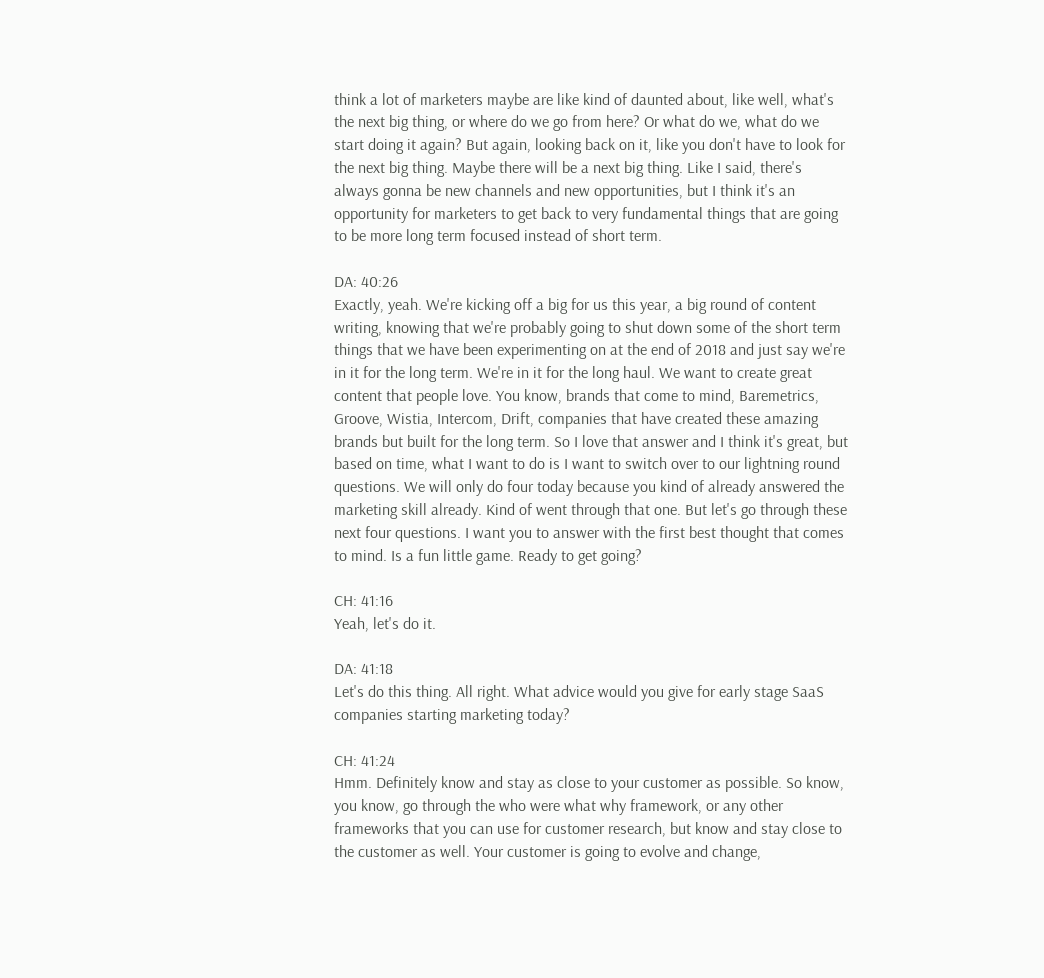think a lot of marketers maybe are like kind of daunted about, like well, what's the next big thing, or where do we go from here? Or what do we, what do we start doing it again? But again, looking back on it, like you don't have to look for the next big thing. Maybe there will be a next big thing. Like I said, there's always gonna be new channels and new opportunities, but I think it's an opportunity for marketers to get back to very fundamental things that are going to be more long term focused instead of short term.

DA: 40:26
Exactly, yeah. We're kicking off a big for us this year, a big round of content writing, knowing that we're probably going to shut down some of the short term things that we have been experimenting on at the end of 2018 and just say we're in it for the long term. We're in it for the long haul. We want to create great content that people love. You know, brands that come to mind, Baremetrics, Groove, Wistia, Intercom, Drift, companies that have created these amazing brands but built for the long term. So I love that answer and I think it's great, but based on time, what I want to do is I want to switch over to our lightning round questions. We will only do four today because you kind of already answered the marketing skill already. Kind of went through that one. But let's go through these next four questions. I want you to answer with the first best thought that comes to mind. Is a fun little game. Ready to get going?

CH: 41:16
Yeah, let's do it.

DA: 41:18
Let's do this thing. All right. What advice would you give for early stage SaaS companies starting marketing today?

CH: 41:24
Hmm. Definitely know and stay as close to your customer as possible. So know, you know, go through the who were what why framework, or any other frameworks that you can use for customer research, but know and stay close to the customer as well. Your customer is going to evolve and change,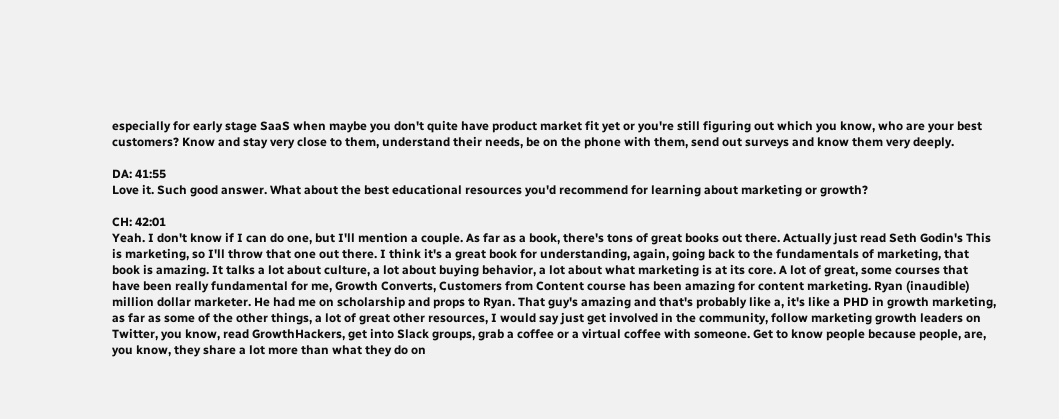especially for early stage SaaS when maybe you don't quite have product market fit yet or you're still figuring out which you know, who are your best customers? Know and stay very close to them, understand their needs, be on the phone with them, send out surveys and know them very deeply.

DA: 41:55
Love it. Such good answer. What about the best educational resources you'd recommend for learning about marketing or growth?

CH: 42:01
Yeah. I don't know if I can do one, but I'll mention a couple. As far as a book, there's tons of great books out there. Actually just read Seth Godin's This is marketing, so I'll throw that one out there. I think it's a great book for understanding, again, going back to the fundamentals of marketing, that book is amazing. It talks a lot about culture, a lot about buying behavior, a lot about what marketing is at its core. A lot of great, some courses that have been really fundamental for me, Growth Converts, Customers from Content course has been amazing for content marketing. Ryan (inaudible) million dollar marketer. He had me on scholarship and props to Ryan. That guy's amazing and that's probably like a, it's like a PHD in growth marketing, as far as some of the other things, a lot of great other resources, I would say just get involved in the community, follow marketing growth leaders on Twitter, you know, read GrowthHackers, get into Slack groups, grab a coffee or a virtual coffee with someone. Get to know people because people, are, you know, they share a lot more than what they do on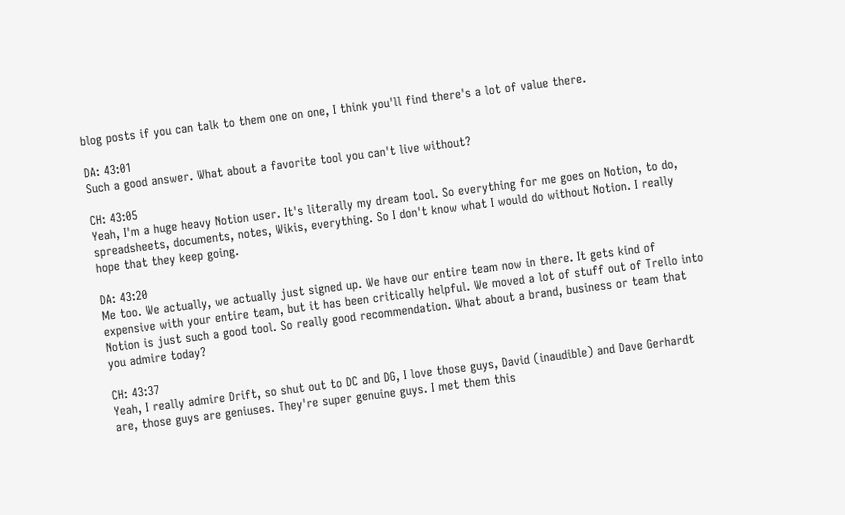blog posts if you can talk to them one on one, I think you'll find there's a lot of value there.

DA: 43:01
Such a good answer. What about a favorite tool you can't live without?

CH: 43:05
Yeah, I'm a huge heavy Notion user. It's literally my dream tool. So everything for me goes on Notion, to do, spreadsheets, documents, notes, Wikis, everything. So I don't know what I would do without Notion. I really hope that they keep going.

DA: 43:20
Me too. We actually, we actually just signed up. We have our entire team now in there. It gets kind of expensive with your entire team, but it has been critically helpful. We moved a lot of stuff out of Trello into Notion is just such a good tool. So really good recommendation. What about a brand, business or team that you admire today?

CH: 43:37
Yeah, I really admire Drift, so shut out to DC and DG, I love those guys, David (inaudible) and Dave Gerhardt are, those guys are geniuses. They're super genuine guys. I met them this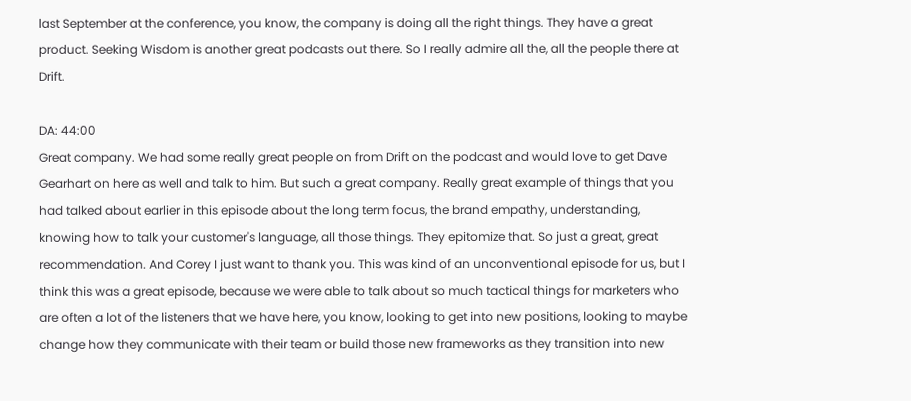last September at the conference, you know, the company is doing all the right things. They have a great product. Seeking Wisdom is another great podcasts out there. So I really admire all the, all the people there at Drift.

DA: 44:00
Great company. We had some really great people on from Drift on the podcast and would love to get Dave Gearhart on here as well and talk to him. But such a great company. Really great example of things that you had talked about earlier in this episode about the long term focus, the brand empathy, understanding, knowing how to talk your customer's language, all those things. They epitomize that. So just a great, great recommendation. And Corey I just want to thank you. This was kind of an unconventional episode for us, but I think this was a great episode, because we were able to talk about so much tactical things for marketers who are often a lot of the listeners that we have here, you know, looking to get into new positions, looking to maybe change how they communicate with their team or build those new frameworks as they transition into new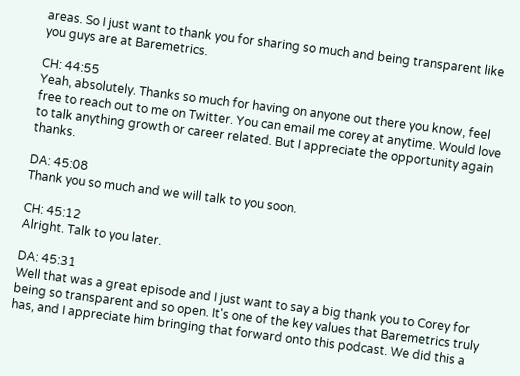areas. So I just want to thank you for sharing so much and being transparent like you guys are at Baremetrics.

CH: 44:55
Yeah, absolutely. Thanks so much for having on anyone out there you know, feel free to reach out to me on Twitter. You can email me corey at anytime. Would love to talk anything growth or career related. But I appreciate the opportunity again thanks.

DA: 45:08
Thank you so much and we will talk to you soon.

CH: 45:12
Alright. Talk to you later.

DA: 45:31
Well that was a great episode and I just want to say a big thank you to Corey for being so transparent and so open. It's one of the key values that Baremetrics truly has, and I appreciate him bringing that forward onto this podcast. We did this a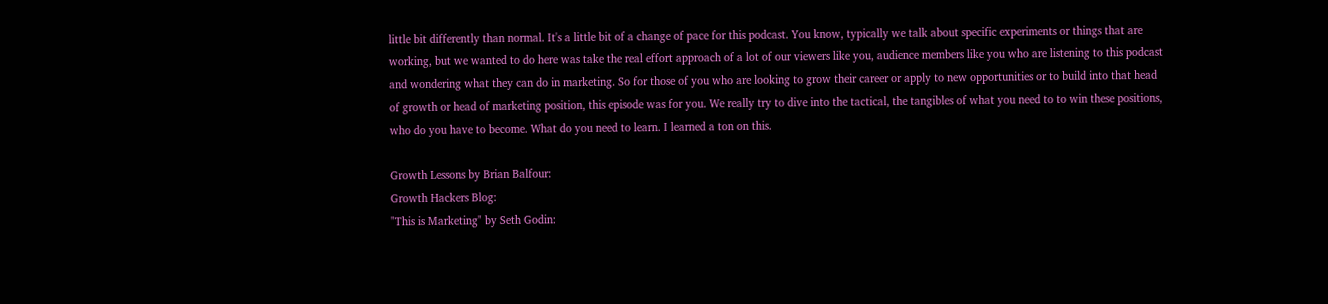little bit differently than normal. It's a little bit of a change of pace for this podcast. You know, typically we talk about specific experiments or things that are working, but we wanted to do here was take the real effort approach of a lot of our viewers like you, audience members like you who are listening to this podcast and wondering what they can do in marketing. So for those of you who are looking to grow their career or apply to new opportunities or to build into that head of growth or head of marketing position, this episode was for you. We really try to dive into the tactical, the tangibles of what you need to to win these positions, who do you have to become. What do you need to learn. I learned a ton on this.

Growth Lessons by Brian Balfour:
Growth Hackers Blog:
"This is Marketing" by Seth Godin: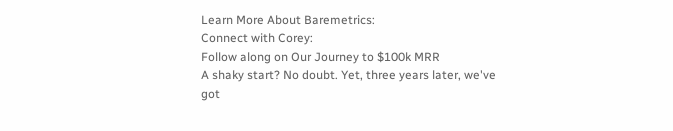Learn More About Baremetrics:
Connect with Corey:
Follow along on Our Journey to $100k MRR
A shaky start? No doubt. Yet, three years later, we've got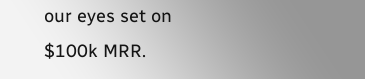our eyes set on $100k MRR.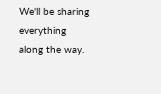We'll be sharing everything along the way.